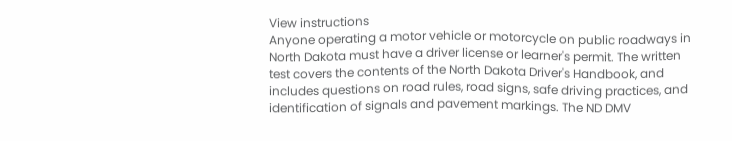View instructions
Anyone operating a motor vehicle or motorcycle on public roadways in North Dakota must have a driver license or learner's permit. The written test covers the contents of the North Dakota Driver's Handbook, and includes questions on road rules, road signs, safe driving practices, and identification of signals and pavement markings. The ND DMV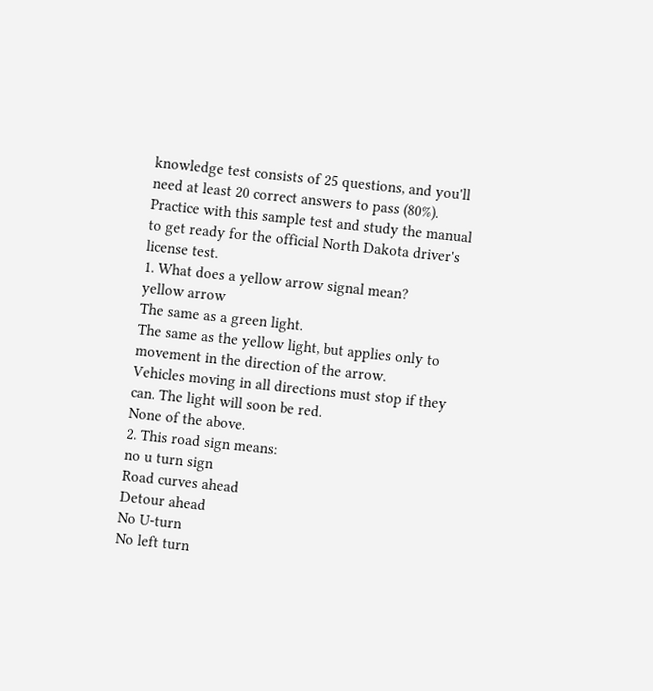knowledge test consists of 25 questions, and you'll need at least 20 correct answers to pass (80%). Practice with this sample test and study the manual to get ready for the official North Dakota driver's license test.
1. What does a yellow arrow signal mean?
yellow arrow
The same as a green light.
The same as the yellow light, but applies only to movement in the direction of the arrow.
Vehicles moving in all directions must stop if they can. The light will soon be red.
None of the above.
2. This road sign means:
no u turn sign
Road curves ahead
Detour ahead
No U-turn
No left turn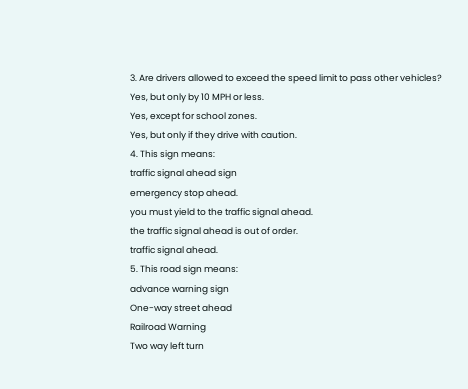3. Are drivers allowed to exceed the speed limit to pass other vehicles?
Yes, but only by 10 MPH or less.
Yes, except for school zones.
Yes, but only if they drive with caution.
4. This sign means:
traffic signal ahead sign
emergency stop ahead.
you must yield to the traffic signal ahead.
the traffic signal ahead is out of order.
traffic signal ahead.
5. This road sign means:
advance warning sign
One-way street ahead
Railroad Warning
Two way left turn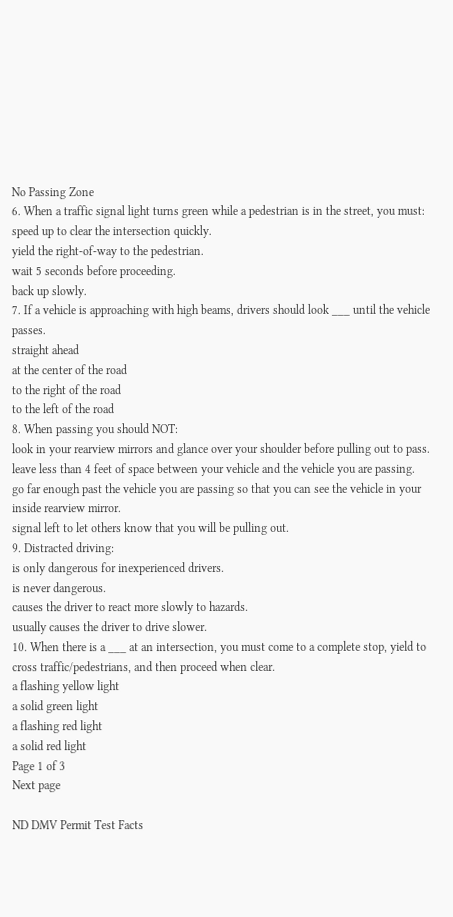No Passing Zone
6. When a traffic signal light turns green while a pedestrian is in the street, you must:
speed up to clear the intersection quickly.
yield the right-of-way to the pedestrian.
wait 5 seconds before proceeding.
back up slowly.
7. If a vehicle is approaching with high beams, drivers should look ___ until the vehicle passes.
straight ahead
at the center of the road
to the right of the road
to the left of the road
8. When passing you should NOT:
look in your rearview mirrors and glance over your shoulder before pulling out to pass.
leave less than 4 feet of space between your vehicle and the vehicle you are passing.
go far enough past the vehicle you are passing so that you can see the vehicle in your inside rearview mirror.
signal left to let others know that you will be pulling out.
9. Distracted driving:
is only dangerous for inexperienced drivers.
is never dangerous.
causes the driver to react more slowly to hazards.
usually causes the driver to drive slower.
10. When there is a ___ at an intersection, you must come to a complete stop, yield to cross traffic/pedestrians, and then proceed when clear.
a flashing yellow light
a solid green light
a flashing red light
a solid red light
Page 1 of 3
Next page

ND DMV Permit Test Facts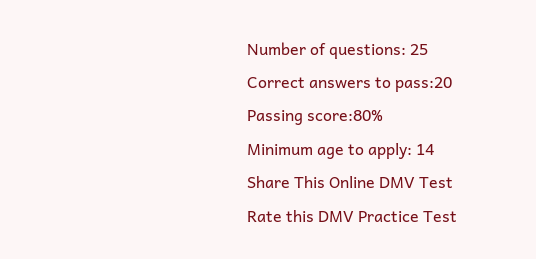Number of questions: 25
Correct answers to pass:20
Passing score:80%
Minimum age to apply: 14
Share This Online DMV Test
Rate this DMV Practice Test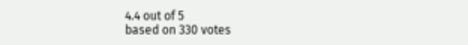4.4 out of 5
based on 330 votes